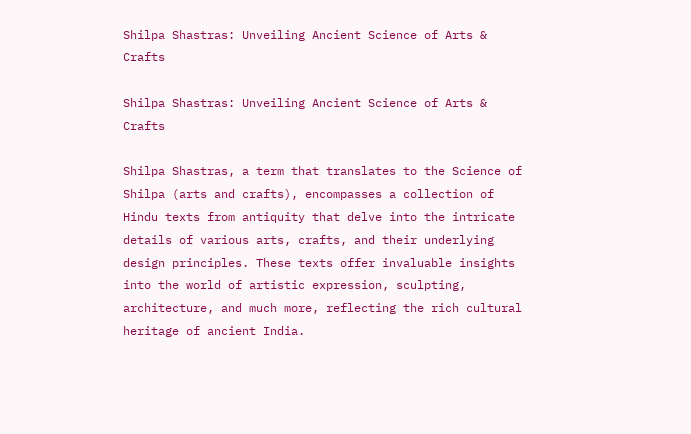Shilpa Shastras: Unveiling Ancient Science of Arts & Crafts

Shilpa Shastras: Unveiling Ancient Science of Arts & Crafts

Shilpa Shastras, a term that translates to the Science of Shilpa (arts and crafts), encompasses a collection of Hindu texts from antiquity that delve into the intricate details of various arts, crafts, and their underlying design principles. These texts offer invaluable insights into the world of artistic expression, sculpting, architecture, and much more, reflecting the rich cultural heritage of ancient India.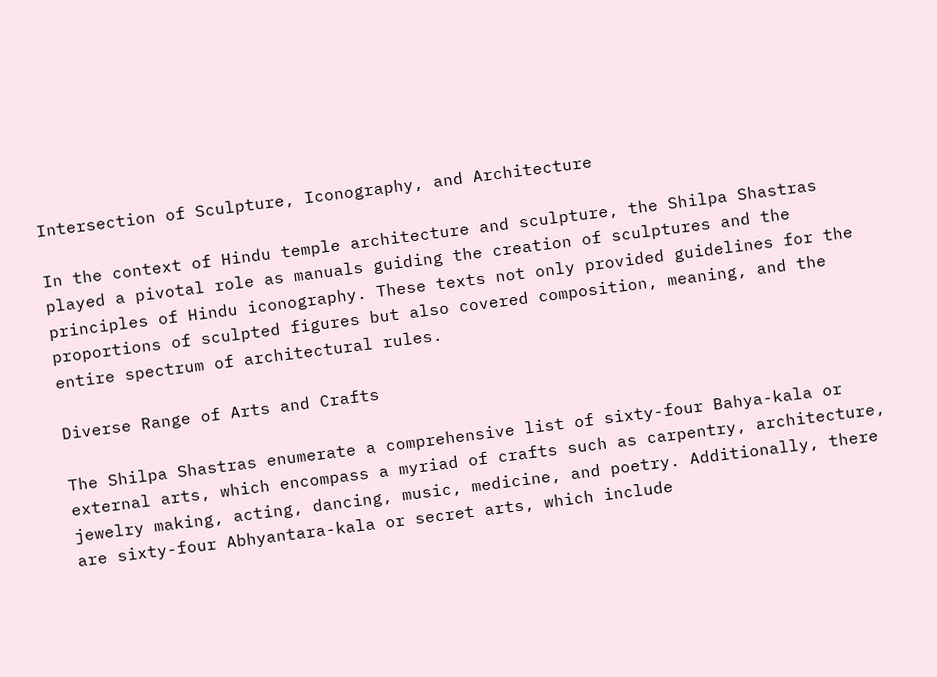Intersection of Sculpture, Iconography, and Architecture

In the context of Hindu temple architecture and sculpture, the Shilpa Shastras played a pivotal role as manuals guiding the creation of sculptures and the principles of Hindu iconography. These texts not only provided guidelines for the proportions of sculpted figures but also covered composition, meaning, and the entire spectrum of architectural rules.

Diverse Range of Arts and Crafts

The Shilpa Shastras enumerate a comprehensive list of sixty-four Bahya-kala or external arts, which encompass a myriad of crafts such as carpentry, architecture, jewelry making, acting, dancing, music, medicine, and poetry. Additionally, there are sixty-four Abhyantara-kala or secret arts, which include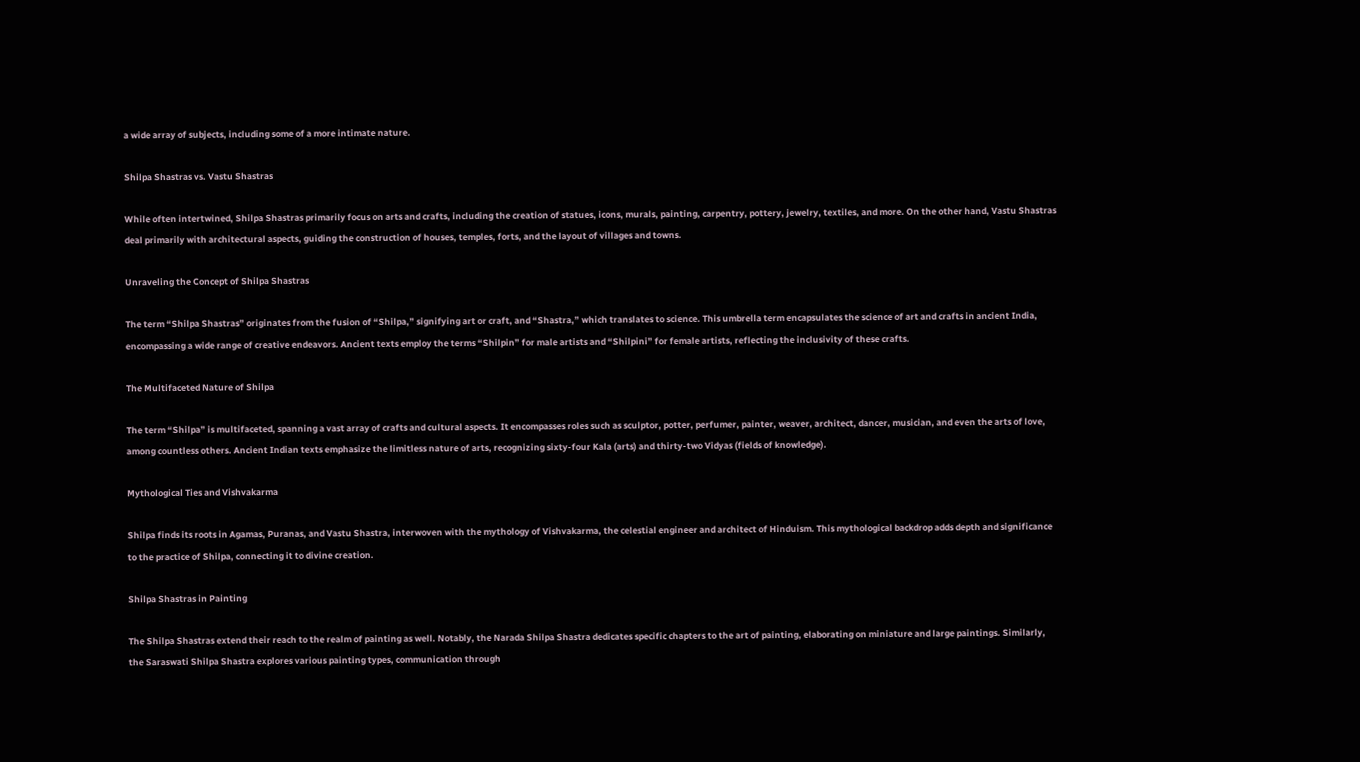a wide array of subjects, including some of a more intimate nature.

Shilpa Shastras vs. Vastu Shastras

While often intertwined, Shilpa Shastras primarily focus on arts and crafts, including the creation of statues, icons, murals, painting, carpentry, pottery, jewelry, textiles, and more. On the other hand, Vastu Shastras deal primarily with architectural aspects, guiding the construction of houses, temples, forts, and the layout of villages and towns.

Unraveling the Concept of Shilpa Shastras

The term “Shilpa Shastras” originates from the fusion of “Shilpa,” signifying art or craft, and “Shastra,” which translates to science. This umbrella term encapsulates the science of art and crafts in ancient India, encompassing a wide range of creative endeavors. Ancient texts employ the terms “Shilpin” for male artists and “Shilpini” for female artists, reflecting the inclusivity of these crafts.

The Multifaceted Nature of Shilpa

The term “Shilpa” is multifaceted, spanning a vast array of crafts and cultural aspects. It encompasses roles such as sculptor, potter, perfumer, painter, weaver, architect, dancer, musician, and even the arts of love, among countless others. Ancient Indian texts emphasize the limitless nature of arts, recognizing sixty-four Kala (arts) and thirty-two Vidyas (fields of knowledge).

Mythological Ties and Vishvakarma

Shilpa finds its roots in Agamas, Puranas, and Vastu Shastra, interwoven with the mythology of Vishvakarma, the celestial engineer and architect of Hinduism. This mythological backdrop adds depth and significance to the practice of Shilpa, connecting it to divine creation.

Shilpa Shastras in Painting

The Shilpa Shastras extend their reach to the realm of painting as well. Notably, the Narada Shilpa Shastra dedicates specific chapters to the art of painting, elaborating on miniature and large paintings. Similarly, the Saraswati Shilpa Shastra explores various painting types, communication through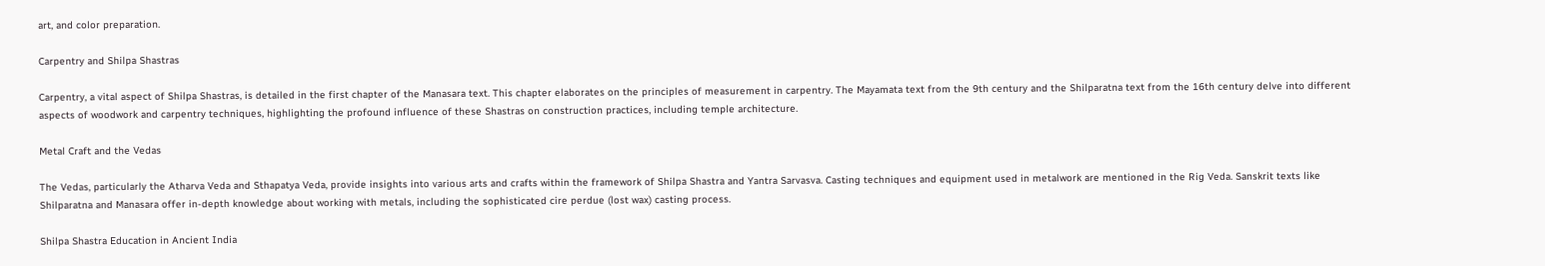art, and color preparation.

Carpentry and Shilpa Shastras

Carpentry, a vital aspect of Shilpa Shastras, is detailed in the first chapter of the Manasara text. This chapter elaborates on the principles of measurement in carpentry. The Mayamata text from the 9th century and the Shilparatna text from the 16th century delve into different aspects of woodwork and carpentry techniques, highlighting the profound influence of these Shastras on construction practices, including temple architecture.

Metal Craft and the Vedas

The Vedas, particularly the Atharva Veda and Sthapatya Veda, provide insights into various arts and crafts within the framework of Shilpa Shastra and Yantra Sarvasva. Casting techniques and equipment used in metalwork are mentioned in the Rig Veda. Sanskrit texts like Shilparatna and Manasara offer in-depth knowledge about working with metals, including the sophisticated cire perdue (lost wax) casting process.

Shilpa Shastra Education in Ancient India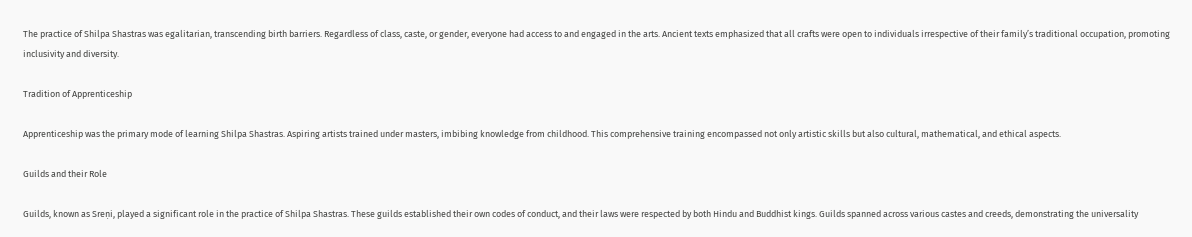The practice of Shilpa Shastras was egalitarian, transcending birth barriers. Regardless of class, caste, or gender, everyone had access to and engaged in the arts. Ancient texts emphasized that all crafts were open to individuals irrespective of their family’s traditional occupation, promoting inclusivity and diversity.

Tradition of Apprenticeship

Apprenticeship was the primary mode of learning Shilpa Shastras. Aspiring artists trained under masters, imbibing knowledge from childhood. This comprehensive training encompassed not only artistic skills but also cultural, mathematical, and ethical aspects.

Guilds and their Role

Guilds, known as Sreṇi, played a significant role in the practice of Shilpa Shastras. These guilds established their own codes of conduct, and their laws were respected by both Hindu and Buddhist kings. Guilds spanned across various castes and creeds, demonstrating the universality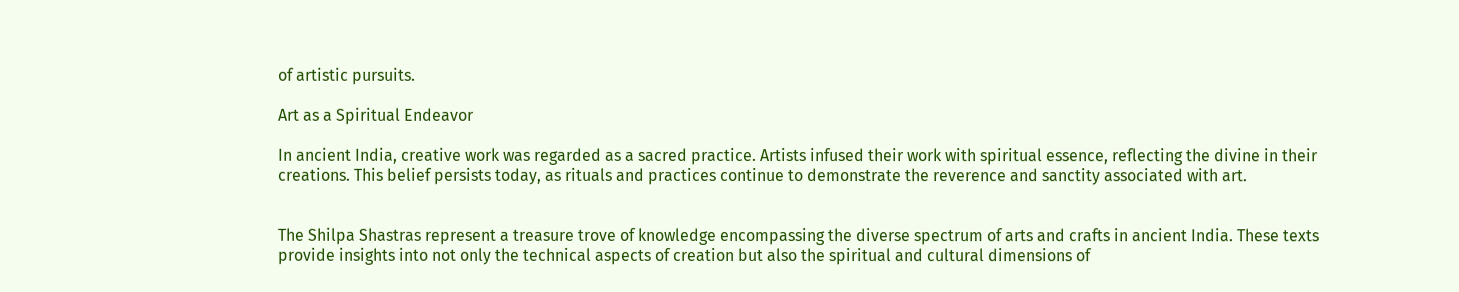of artistic pursuits.

Art as a Spiritual Endeavor

In ancient India, creative work was regarded as a sacred practice. Artists infused their work with spiritual essence, reflecting the divine in their creations. This belief persists today, as rituals and practices continue to demonstrate the reverence and sanctity associated with art.


The Shilpa Shastras represent a treasure trove of knowledge encompassing the diverse spectrum of arts and crafts in ancient India. These texts provide insights into not only the technical aspects of creation but also the spiritual and cultural dimensions of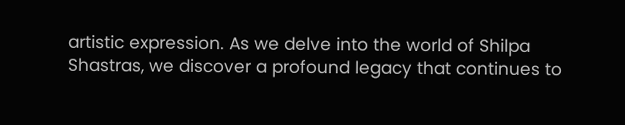artistic expression. As we delve into the world of Shilpa Shastras, we discover a profound legacy that continues to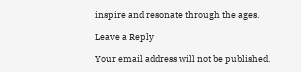inspire and resonate through the ages.

Leave a Reply

Your email address will not be published.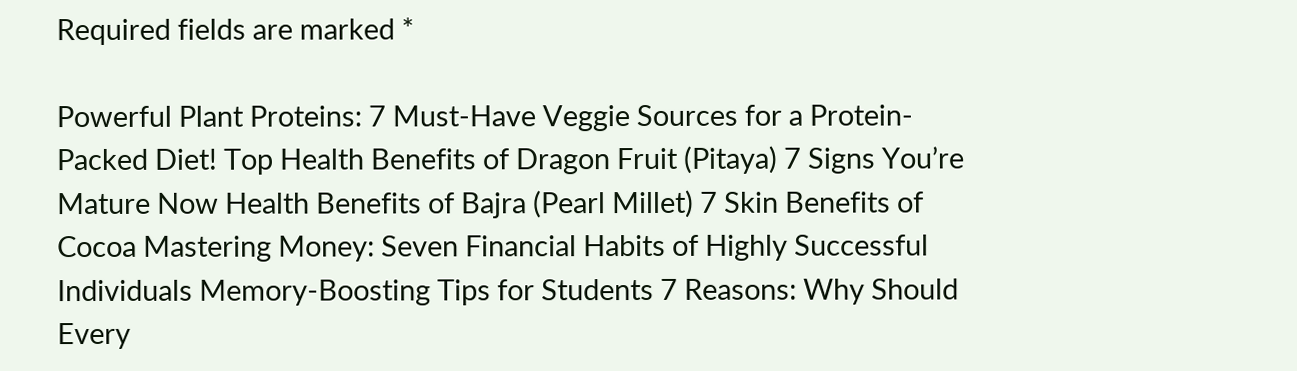Required fields are marked *

Powerful Plant Proteins: 7 Must-Have Veggie Sources for a Protein-Packed Diet! Top Health Benefits of Dragon Fruit (Pitaya) 7 Signs You’re Mature Now Health Benefits of Bajra (Pearl Millet) 7 Skin Benefits of Cocoa Mastering Money: Seven Financial Habits of Highly Successful Individuals Memory-Boosting Tips for Students 7 Reasons: Why Should Every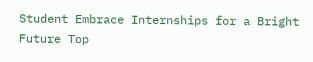Student Embrace Internships for a Bright Future Top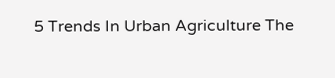5 Trends In Urban Agriculture The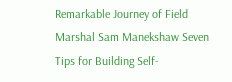Remarkable Journey of Field Marshal Sam Manekshaw Seven Tips for Building Self-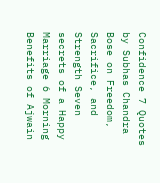Confidence 7 Quotes by Subhas Chandra Bose on Freedom, Sacrifice, and Strength Seven secrets of a Happy Marriage 6 Morning Benefits of Ajwain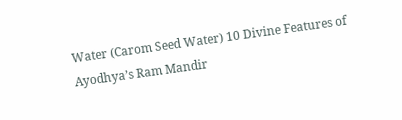Water (Carom Seed Water) 10 Divine Features of Ayodhya’s Ram Mandir